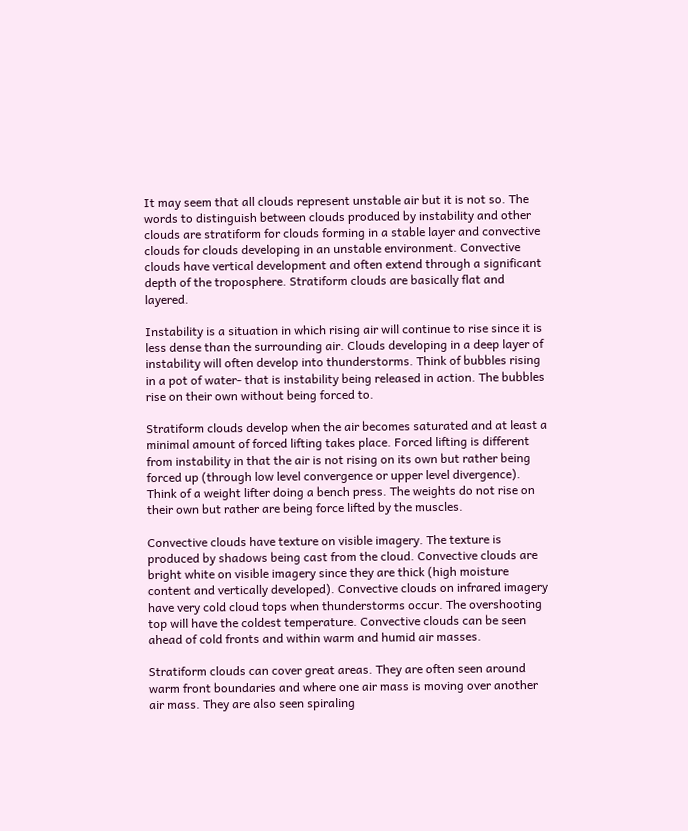It may seem that all clouds represent unstable air but it is not so. The words to distinguish between clouds produced by instability and other clouds are stratiform for clouds forming in a stable layer and convective clouds for clouds developing in an unstable environment. Convective clouds have vertical development and often extend through a significant depth of the troposphere. Stratiform clouds are basically flat and layered.

Instability is a situation in which rising air will continue to rise since it is less dense than the surrounding air. Clouds developing in a deep layer of instability will often develop into thunderstorms. Think of bubbles rising in a pot of water- that is instability being released in action. The bubbles rise on their own without being forced to.

Stratiform clouds develop when the air becomes saturated and at least a minimal amount of forced lifting takes place. Forced lifting is different from instability in that the air is not rising on its own but rather being forced up (through low level convergence or upper level divergence). Think of a weight lifter doing a bench press. The weights do not rise on their own but rather are being force lifted by the muscles.

Convective clouds have texture on visible imagery. The texture is produced by shadows being cast from the cloud. Convective clouds are bright white on visible imagery since they are thick (high moisture content and vertically developed). Convective clouds on infrared imagery have very cold cloud tops when thunderstorms occur. The overshooting top will have the coldest temperature. Convective clouds can be seen ahead of cold fronts and within warm and humid air masses.

Stratiform clouds can cover great areas. They are often seen around warm front boundaries and where one air mass is moving over another air mass. They are also seen spiraling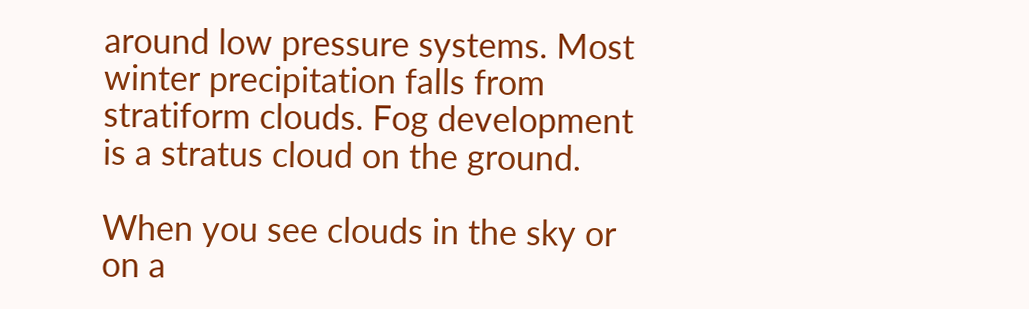around low pressure systems. Most winter precipitation falls from stratiform clouds. Fog development is a stratus cloud on the ground.

When you see clouds in the sky or on a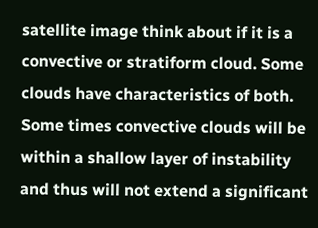satellite image think about if it is a convective or stratiform cloud. Some clouds have characteristics of both. Some times convective clouds will be within a shallow layer of instability and thus will not extend a significant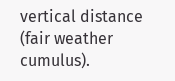vertical distance (fair weather cumulus).